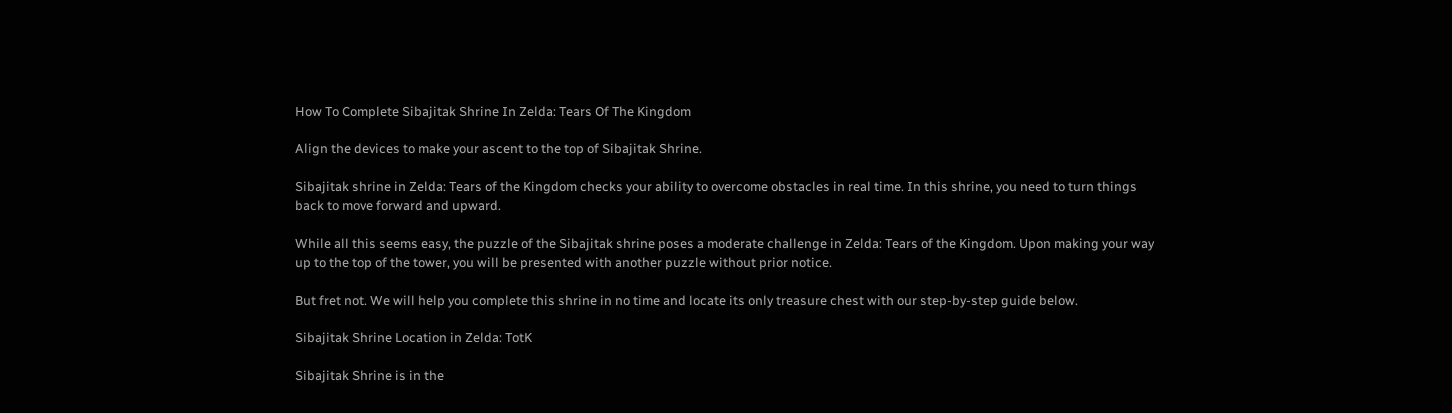How To Complete Sibajitak Shrine In Zelda: Tears Of The Kingdom

Align the devices to make your ascent to the top of Sibajitak Shrine.

Sibajitak shrine in Zelda: Tears of the Kingdom checks your ability to overcome obstacles in real time. In this shrine, you need to turn things back to move forward and upward.

While all this seems easy, the puzzle of the Sibajitak shrine poses a moderate challenge in Zelda: Tears of the Kingdom. Upon making your way up to the top of the tower, you will be presented with another puzzle without prior notice.

But fret not. We will help you complete this shrine in no time and locate its only treasure chest with our step-by-step guide below.

Sibajitak Shrine Location in Zelda: TotK

Sibajitak Shrine is in the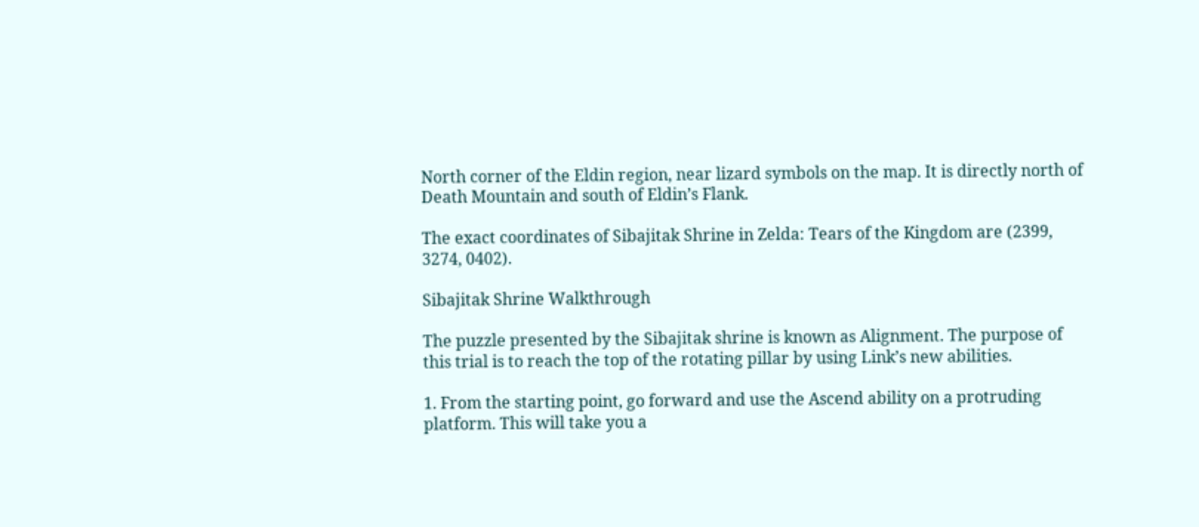North corner of the Eldin region, near lizard symbols on the map. It is directly north of Death Mountain and south of Eldin’s Flank.

The exact coordinates of Sibajitak Shrine in Zelda: Tears of the Kingdom are (2399, 3274, 0402).

Sibajitak Shrine Walkthrough

The puzzle presented by the Sibajitak shrine is known as Alignment. The purpose of this trial is to reach the top of the rotating pillar by using Link’s new abilities.

1. From the starting point, go forward and use the Ascend ability on a protruding platform. This will take you a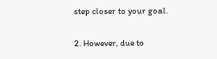step closer to your goal.

2. However, due to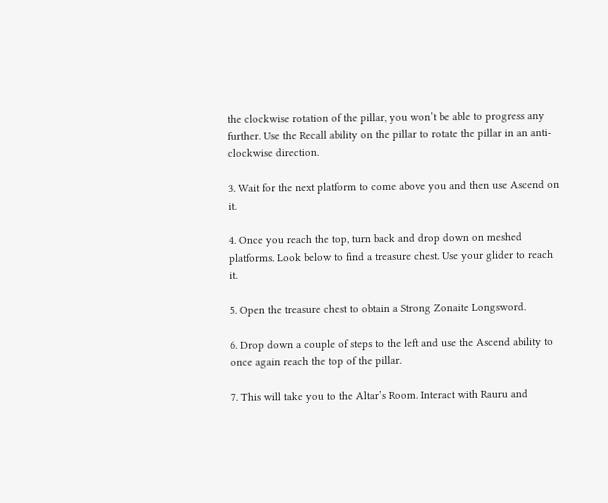the clockwise rotation of the pillar, you won’t be able to progress any further. Use the Recall ability on the pillar to rotate the pillar in an anti-clockwise direction.

3. Wait for the next platform to come above you and then use Ascend on it.

4. Once you reach the top, turn back and drop down on meshed platforms. Look below to find a treasure chest. Use your glider to reach it.

5. Open the treasure chest to obtain a Strong Zonaite Longsword.

6. Drop down a couple of steps to the left and use the Ascend ability to once again reach the top of the pillar.

7. This will take you to the Altar’s Room. Interact with Rauru and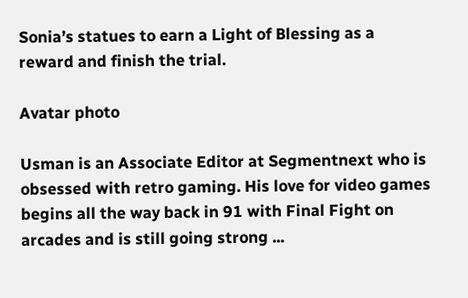Sonia’s statues to earn a Light of Blessing as a reward and finish the trial.

Avatar photo

Usman is an Associate Editor at Segmentnext who is obsessed with retro gaming. His love for video games begins all the way back in 91 with Final Fight on arcades and is still going strong ...